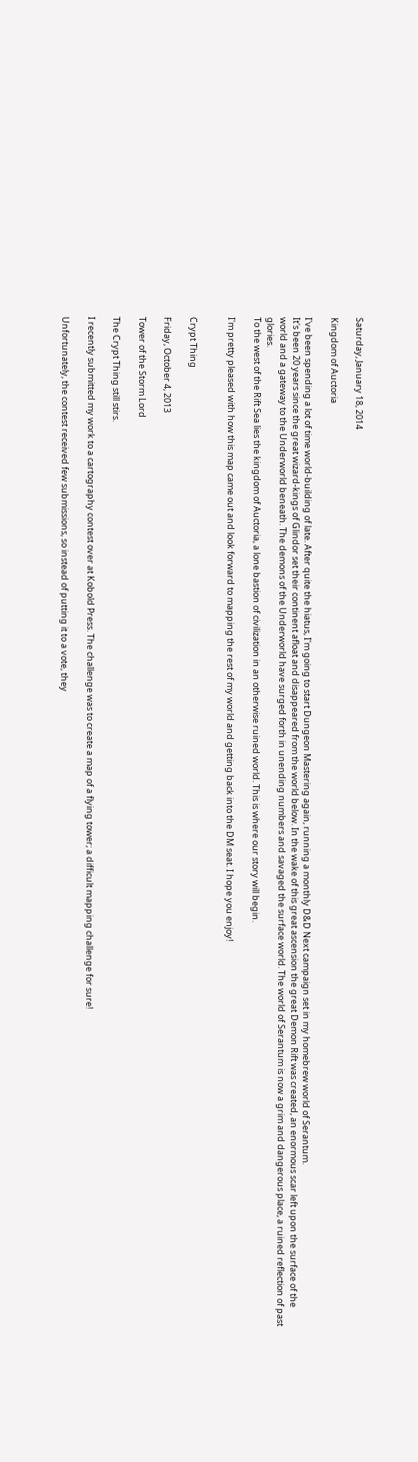Saturday, January 18, 2014

Kingdom of Auctoria

I've been spending a lot of time world-building of late. After quite the hiatus, I'm going to start Dungeon Mastering again, running a monthly D&D Next campaign set in my homebrew world of Serantum.
It's been 20 years since the great wizard-kings of Glindor set their continent afloat and disappeared from the world below. In the wake of this great ascension the great Demon Rift was created, an enormous scar left upon the surface of the world and a gateway to the Underworld beneath. The demons of the Underworld have surged forth in unending numbers and savaged the surface world. The world of Serantum is now a grim and dangerous place, a ruined reflection of past glories.
To the west of the Rift Sea lies the kingdom of Auctoria, a lone bastion of civilization in an otherwise ruined world. This is where our story will begin.

I'm pretty pleased with how this map came out and look forward to mapping the rest of my world and getting back into the DM seat. I hope you enjoy!


Crypt Thing

Friday, October 4, 2013

Tower of the Storm Lord

The Crypt Thing still stirs.

I recently submitted my work to a cartography contest over at Kobold Press. The challenge was to create a map of a flying tower; a difficult mapping challenge for sure!

Unfortunately, the contest received few submissions, so instead of putting it to a vote, they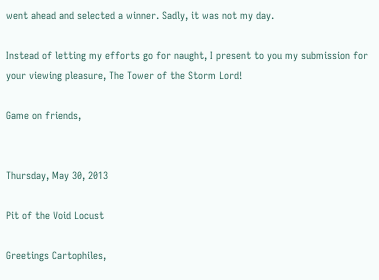went ahead and selected a winner. Sadly, it was not my day.

Instead of letting my efforts go for naught, I present to you my submission for your viewing pleasure, The Tower of the Storm Lord!

Game on friends,


Thursday, May 30, 2013

Pit of the Void Locust

Greetings Cartophiles,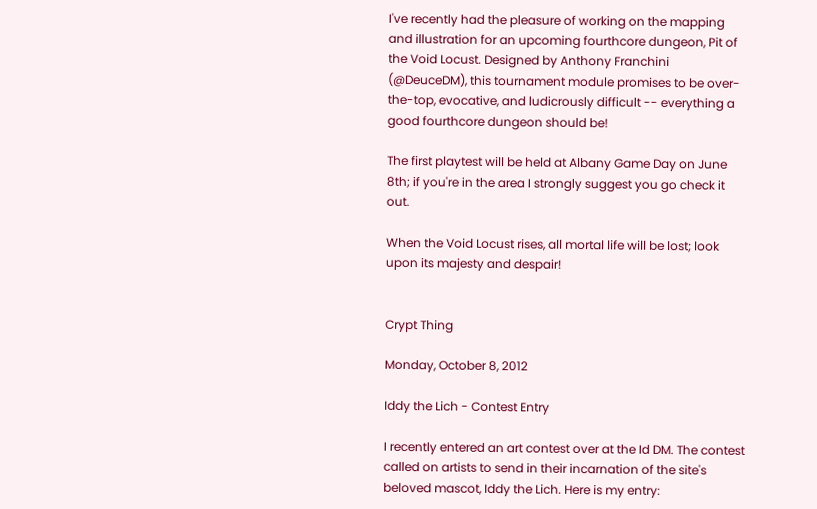I've recently had the pleasure of working on the mapping and illustration for an upcoming fourthcore dungeon, Pit of the Void Locust. Designed by Anthony Franchini (@DeuceDM), this tournament module promises to be over-the-top, evocative, and ludicrously difficult -- everything a good fourthcore dungeon should be!

The first playtest will be held at Albany Game Day on June 8th; if you're in the area I strongly suggest you go check it out.

When the Void Locust rises, all mortal life will be lost; look upon its majesty and despair!


Crypt Thing

Monday, October 8, 2012

Iddy the Lich - Contest Entry

I recently entered an art contest over at the Id DM. The contest called on artists to send in their incarnation of the site's beloved mascot, Iddy the Lich. Here is my entry: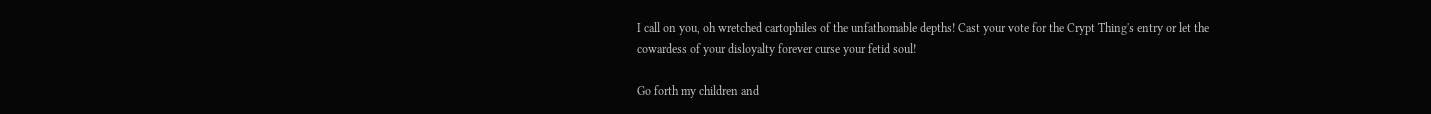I call on you, oh wretched cartophiles of the unfathomable depths! Cast your vote for the Crypt Thing's entry or let the cowardess of your disloyalty forever curse your fetid soul!

Go forth my children and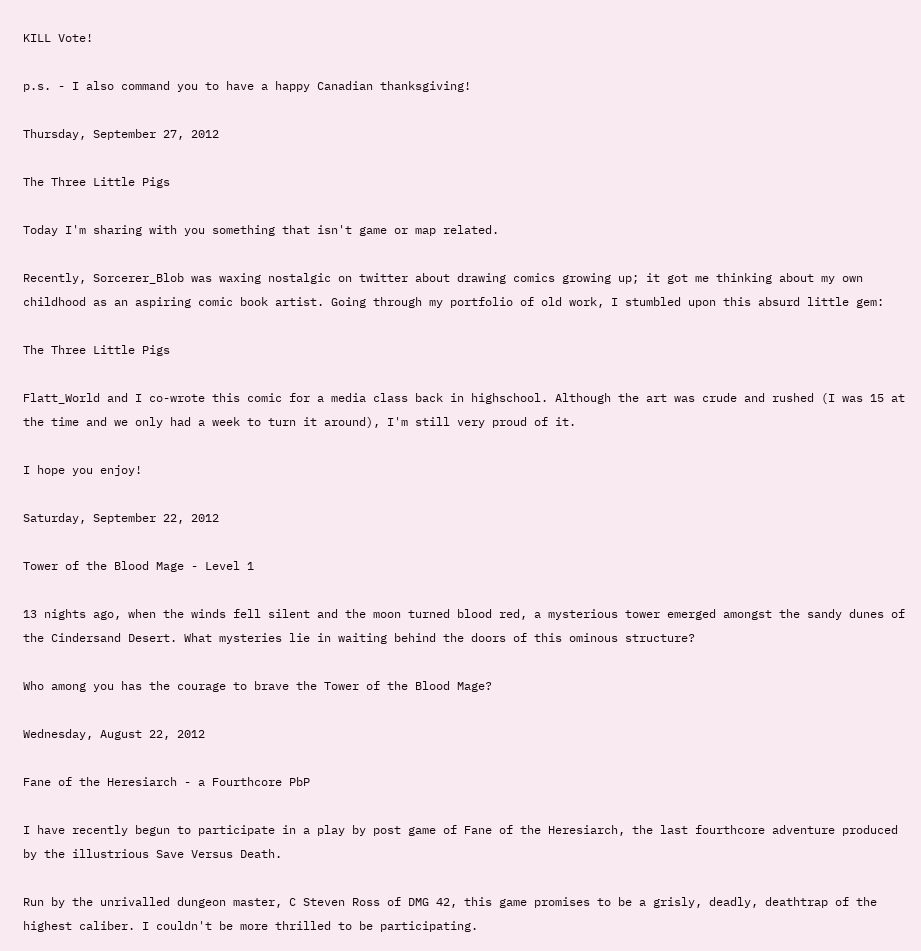KILL Vote!

p.s. - I also command you to have a happy Canadian thanksgiving!

Thursday, September 27, 2012

The Three Little Pigs

Today I'm sharing with you something that isn't game or map related.

Recently, Sorcerer_Blob was waxing nostalgic on twitter about drawing comics growing up; it got me thinking about my own childhood as an aspiring comic book artist. Going through my portfolio of old work, I stumbled upon this absurd little gem:

The Three Little Pigs

Flatt_World and I co-wrote this comic for a media class back in highschool. Although the art was crude and rushed (I was 15 at the time and we only had a week to turn it around), I'm still very proud of it.

I hope you enjoy!

Saturday, September 22, 2012

Tower of the Blood Mage - Level 1

13 nights ago, when the winds fell silent and the moon turned blood red, a mysterious tower emerged amongst the sandy dunes of the Cindersand Desert. What mysteries lie in waiting behind the doors of this ominous structure?

Who among you has the courage to brave the Tower of the Blood Mage?

Wednesday, August 22, 2012

Fane of the Heresiarch - a Fourthcore PbP

I have recently begun to participate in a play by post game of Fane of the Heresiarch, the last fourthcore adventure produced by the illustrious Save Versus Death.

Run by the unrivalled dungeon master, C Steven Ross of DMG 42, this game promises to be a grisly, deadly, deathtrap of the highest caliber. I couldn't be more thrilled to be participating.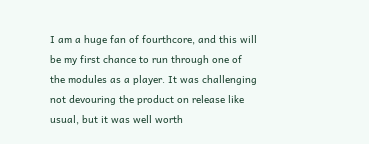I am a huge fan of fourthcore, and this will be my first chance to run through one of the modules as a player. It was challenging not devouring the product on release like usual, but it was well worth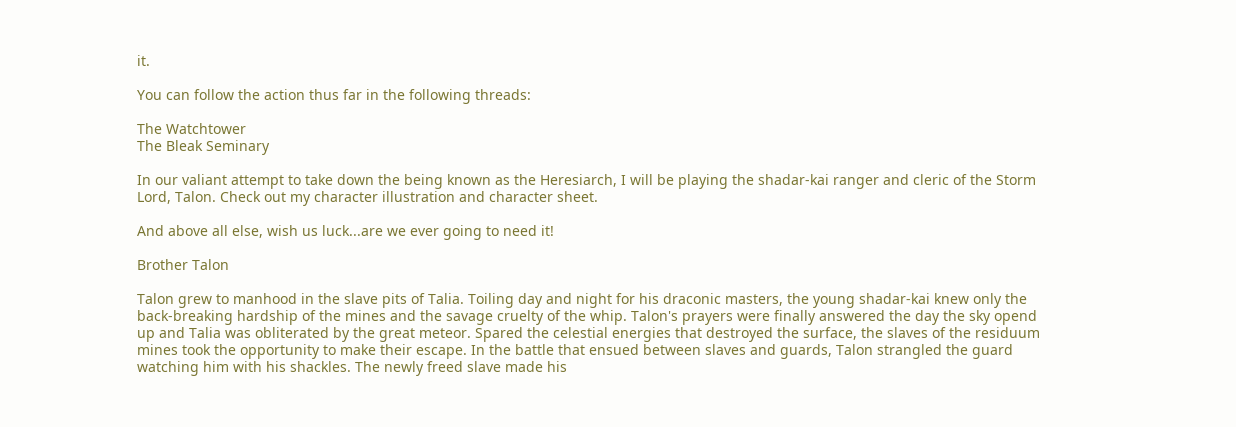it.

You can follow the action thus far in the following threads:

The Watchtower
The Bleak Seminary

In our valiant attempt to take down the being known as the Heresiarch, I will be playing the shadar-kai ranger and cleric of the Storm Lord, Talon. Check out my character illustration and character sheet.

And above all else, wish us luck...are we ever going to need it!

Brother Talon

Talon grew to manhood in the slave pits of Talia. Toiling day and night for his draconic masters, the young shadar-kai knew only the back-breaking hardship of the mines and the savage cruelty of the whip. Talon's prayers were finally answered the day the sky opend up and Talia was obliterated by the great meteor. Spared the celestial energies that destroyed the surface, the slaves of the residuum mines took the opportunity to make their escape. In the battle that ensued between slaves and guards, Talon strangled the guard watching him with his shackles. The newly freed slave made his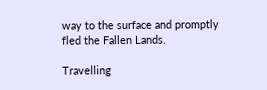way to the surface and promptly fled the Fallen Lands.

Travelling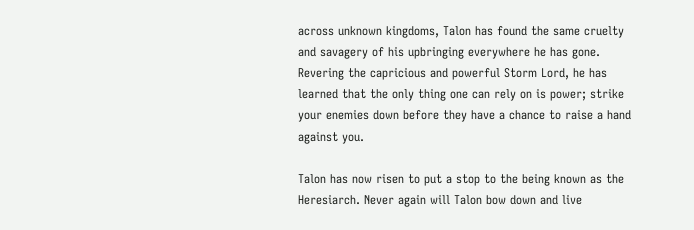across unknown kingdoms, Talon has found the same cruelty and savagery of his upbringing everywhere he has gone. Revering the capricious and powerful Storm Lord, he has learned that the only thing one can rely on is power; strike your enemies down before they have a chance to raise a hand against you.

Talon has now risen to put a stop to the being known as the Heresiarch. Never again will Talon bow down and live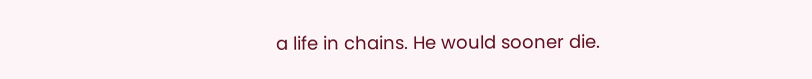a life in chains. He would sooner die.